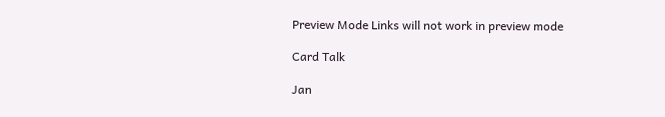Preview Mode Links will not work in preview mode

Card Talk

Jan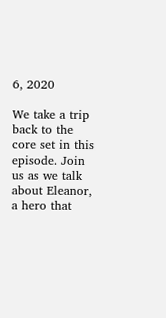6, 2020

We take a trip back to the core set in this episode. Join us as we talk about Eleanor, a hero that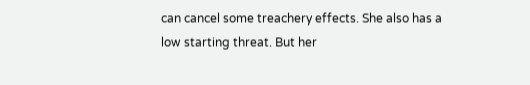can cancel some treachery effects. She also has a low starting threat. But her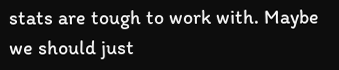stats are tough to work with. Maybe we should just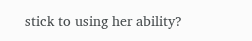stick to using her ability?